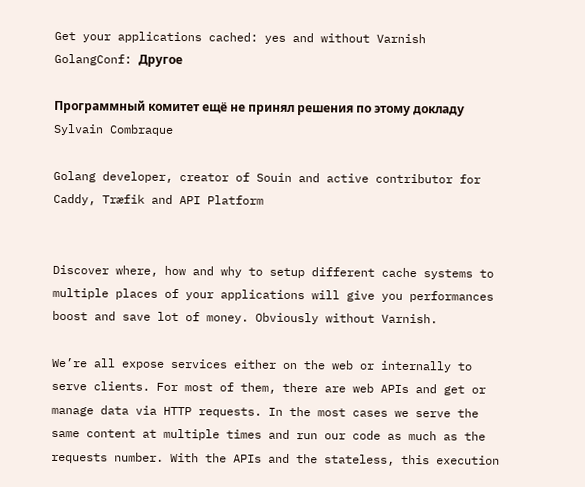Get your applications cached: yes and without Varnish GolangConf: Другое

Программный комитет ещё не принял решения по этому докладу
Sylvain Combraque

Golang developer, creator of Souin and active contributor for Caddy, Træfik and API Platform


Discover where, how and why to setup different cache systems to multiple places of your applications will give you performances boost and save lot of money. Obviously without Varnish.

We’re all expose services either on the web or internally to serve clients. For most of them, there are web APIs and get or manage data via HTTP requests. In the most cases we serve the same content at multiple times and run our code as much as the requests number. With the APIs and the stateless, this execution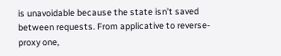is unavoidable because the state isn’t saved between requests. From applicative to reverse-proxy one,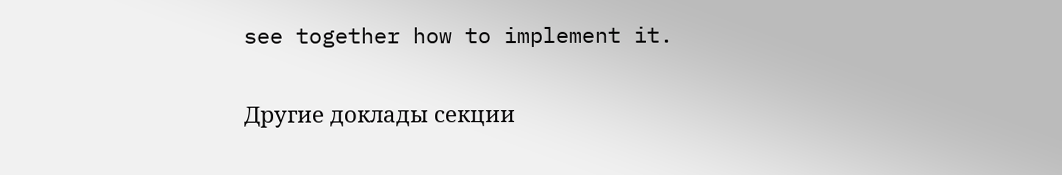see together how to implement it.

Другие доклады секции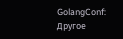GolangConf: Другое